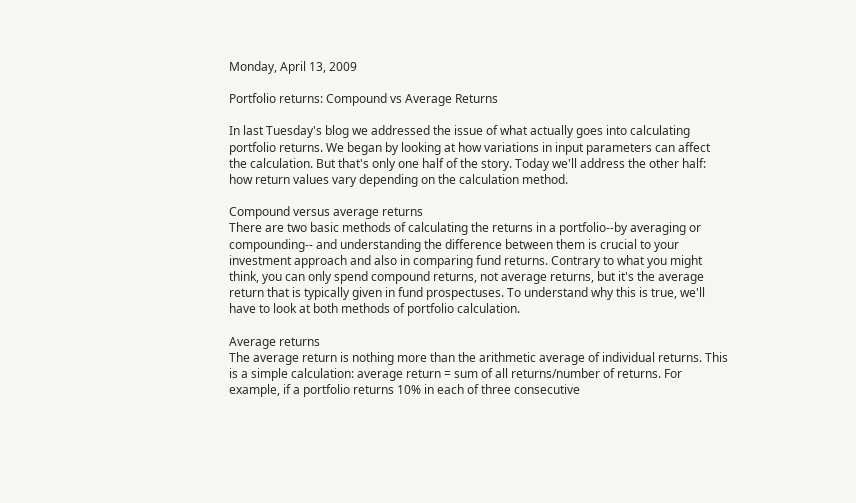Monday, April 13, 2009

Portfolio returns: Compound vs Average Returns

In last Tuesday's blog we addressed the issue of what actually goes into calculating portfolio returns. We began by looking at how variations in input parameters can affect the calculation. But that's only one half of the story. Today we'll address the other half: how return values vary depending on the calculation method.

Compound versus average returns
There are two basic methods of calculating the returns in a portfolio--by averaging or compounding-- and understanding the difference between them is crucial to your investment approach and also in comparing fund returns. Contrary to what you might think, you can only spend compound returns, not average returns, but it's the average return that is typically given in fund prospectuses. To understand why this is true, we'll have to look at both methods of portfolio calculation.

Average returns
The average return is nothing more than the arithmetic average of individual returns. This is a simple calculation: average return = sum of all returns/number of returns. For example, if a portfolio returns 10% in each of three consecutive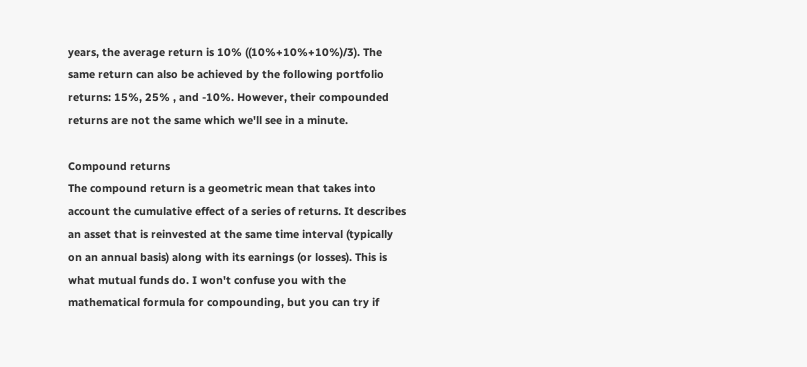years, the average return is 10% ((10%+10%+10%)/3). The same return can also be achieved by the following portfolio returns: 15%, 25% , and -10%. However, their compounded returns are not the same which we'll see in a minute.

Compound returns
The compound return is a geometric mean that takes into account the cumulative effect of a series of returns. It describes an asset that is reinvested at the same time interval (typically on an annual basis) along with its earnings (or losses). This is what mutual funds do. I won't confuse you with the mathematical formula for compounding, but you can try if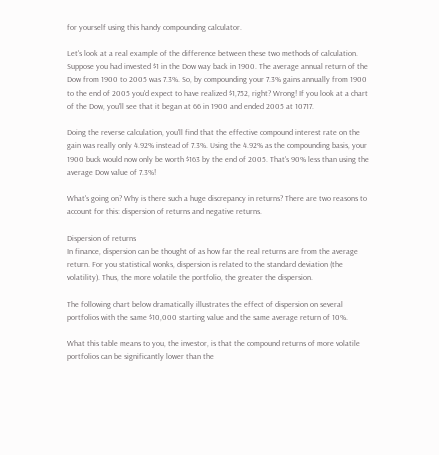for yourself using this handy compounding calculator.

Let's look at a real example of the difference between these two methods of calculation. Suppose you had invested $1 in the Dow way back in 1900. The average annual return of the Dow from 1900 to 2005 was 7.3%. So, by compounding your 7.3% gains annually from 1900 to the end of 2005 you'd expect to have realized $1,752, right? Wrong! If you look at a chart of the Dow, you'll see that it began at 66 in 1900 and ended 2005 at 10717.

Doing the reverse calculation, you'll find that the effective compound interest rate on the gain was really only 4.92% instead of 7.3%. Using the 4.92% as the compounding basis, your 1900 buck would now only be worth $163 by the end of 2005. That's 90% less than using the average Dow value of 7.3%!

What's going on? Why is there such a huge discrepancy in returns? There are two reasons to account for this: dispersion of returns and negative returns.

Dispersion of returns
In finance, dispersion can be thought of as how far the real returns are from the average return. For you statistical wonks, dispersion is related to the standard deviation (the volatility). Thus, the more volatile the portfolio, the greater the dispersion.

The following chart below dramatically illustrates the effect of dispersion on several portfolios with the same $10,000 starting value and the same average return of 10%.

What this table means to you, the investor, is that the compound returns of more volatile portfolios can be significantly lower than the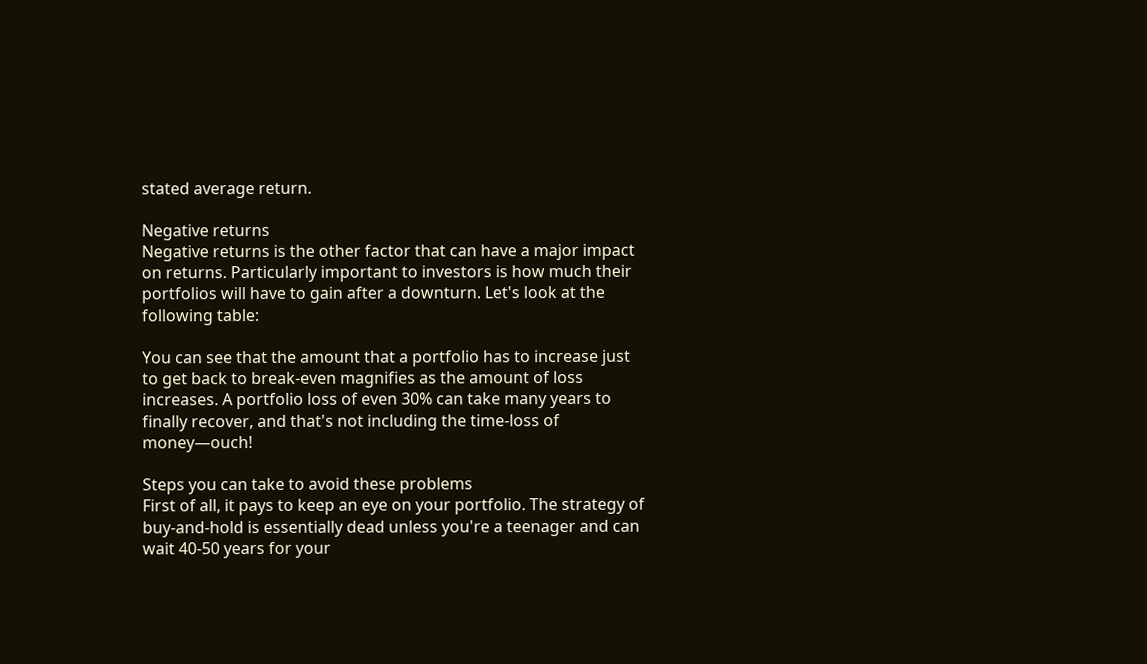stated average return.

Negative returns
Negative returns is the other factor that can have a major impact on returns. Particularly important to investors is how much their portfolios will have to gain after a downturn. Let's look at the following table:

You can see that the amount that a portfolio has to increase just to get back to break-even magnifies as the amount of loss increases. A portfolio loss of even 30% can take many years to finally recover, and that's not including the time-loss of money—ouch!

Steps you can take to avoid these problems
First of all, it pays to keep an eye on your portfolio. The strategy of buy-and-hold is essentially dead unless you're a teenager and can wait 40-50 years for your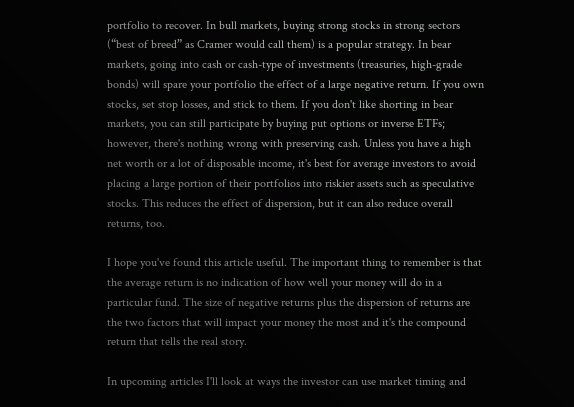portfolio to recover. In bull markets, buying strong stocks in strong sectors (“best of breed” as Cramer would call them) is a popular strategy. In bear markets, going into cash or cash-type of investments (treasuries, high-grade bonds) will spare your portfolio the effect of a large negative return. If you own stocks, set stop losses, and stick to them. If you don't like shorting in bear markets, you can still participate by buying put options or inverse ETFs; however, there's nothing wrong with preserving cash. Unless you have a high net worth or a lot of disposable income, it's best for average investors to avoid placing a large portion of their portfolios into riskier assets such as speculative stocks. This reduces the effect of dispersion, but it can also reduce overall returns, too.

I hope you've found this article useful. The important thing to remember is that the average return is no indication of how well your money will do in a particular fund. The size of negative returns plus the dispersion of returns are the two factors that will impact your money the most and it's the compound return that tells the real story.

In upcoming articles I'll look at ways the investor can use market timing and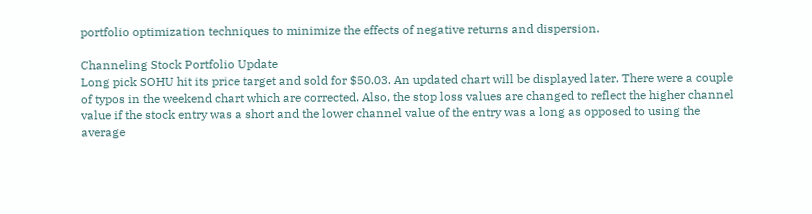portfolio optimization techniques to minimize the effects of negative returns and dispersion.

Channeling Stock Portfolio Update
Long pick SOHU hit its price target and sold for $50.03. An updated chart will be displayed later. There were a couple of typos in the weekend chart which are corrected. Also, the stop loss values are changed to reflect the higher channel value if the stock entry was a short and the lower channel value of the entry was a long as opposed to using the average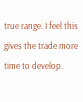true range. I feel this gives the trade more time to develop.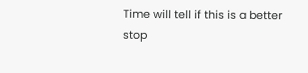Time will tell if this is a better stop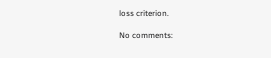loss criterion.

No comments: